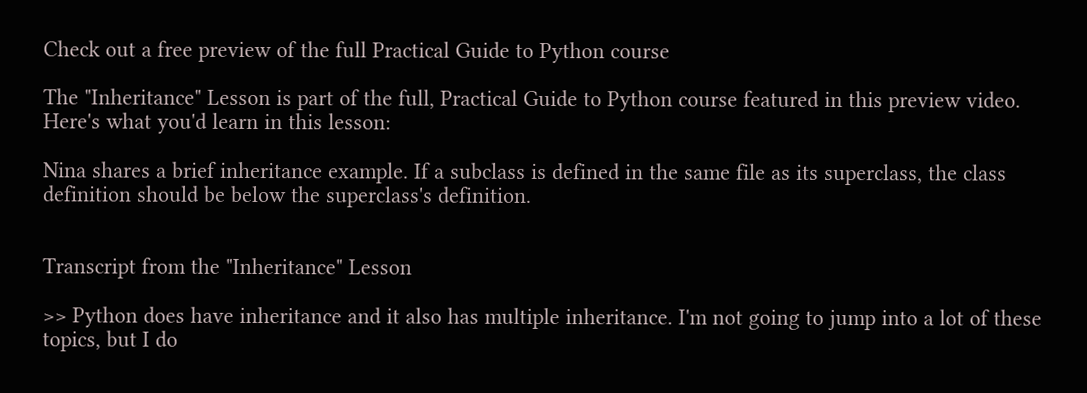Check out a free preview of the full Practical Guide to Python course

The "Inheritance" Lesson is part of the full, Practical Guide to Python course featured in this preview video. Here's what you'd learn in this lesson:

Nina shares a brief inheritance example. If a subclass is defined in the same file as its superclass, the class definition should be below the superclass's definition.


Transcript from the "Inheritance" Lesson

>> Python does have inheritance and it also has multiple inheritance. I'm not going to jump into a lot of these topics, but I do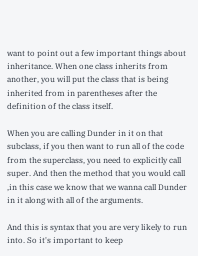want to point out a few important things about inheritance. When one class inherits from another, you will put the class that is being inherited from in parentheses after the definition of the class itself.

When you are calling Dunder in it on that subclass, if you then want to run all of the code from the superclass, you need to explicitly call super. And then the method that you would call ,in this case we know that we wanna call Dunder in it along with all of the arguments.

And this is syntax that you are very likely to run into. So it's important to keep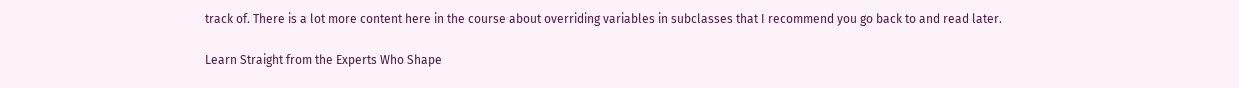track of. There is a lot more content here in the course about overriding variables in subclasses that I recommend you go back to and read later.

Learn Straight from the Experts Who Shape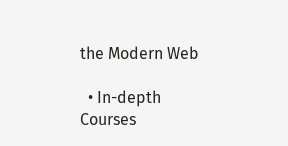the Modern Web

  • In-depth Courses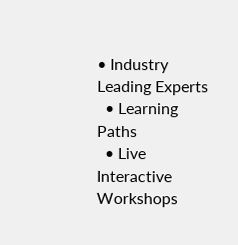• Industry Leading Experts
  • Learning Paths
  • Live Interactive Workshops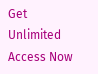Get Unlimited Access Now